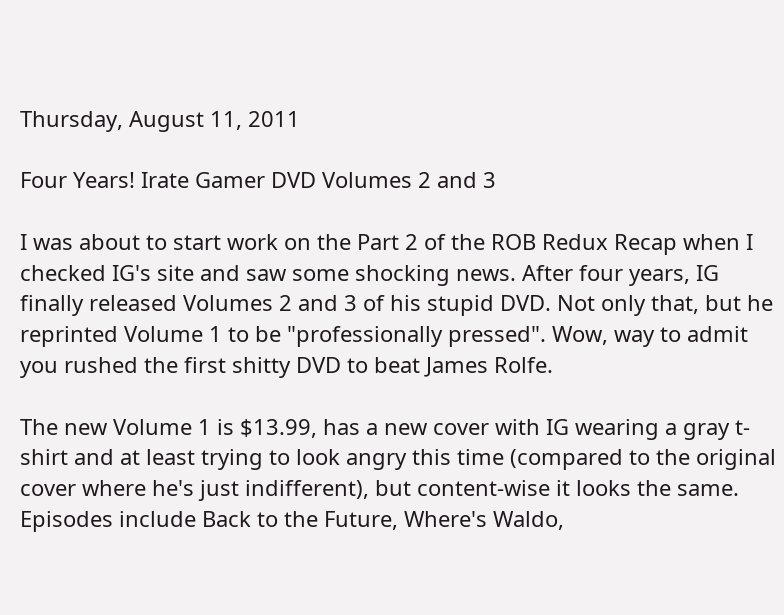Thursday, August 11, 2011

Four Years! Irate Gamer DVD Volumes 2 and 3

I was about to start work on the Part 2 of the ROB Redux Recap when I checked IG's site and saw some shocking news. After four years, IG finally released Volumes 2 and 3 of his stupid DVD. Not only that, but he reprinted Volume 1 to be "professionally pressed". Wow, way to admit you rushed the first shitty DVD to beat James Rolfe.

The new Volume 1 is $13.99, has a new cover with IG wearing a gray t-shirt and at least trying to look angry this time (compared to the original cover where he's just indifferent), but content-wise it looks the same.
Episodes include Back to the Future, Where's Waldo,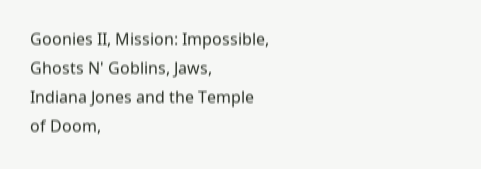Goonies II, Mission: Impossible, Ghosts N' Goblins, Jaws, Indiana Jones and the Temple of Doom,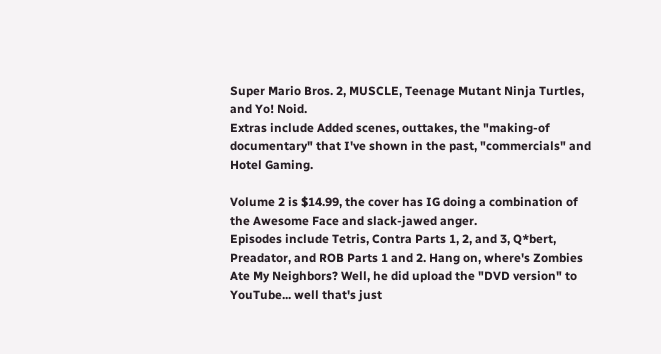Super Mario Bros. 2, MUSCLE, Teenage Mutant Ninja Turtles, and Yo! Noid.
Extras include Added scenes, outtakes, the "making-of documentary" that I've shown in the past, "commercials" and Hotel Gaming.

Volume 2 is $14.99, the cover has IG doing a combination of the Awesome Face and slack-jawed anger.
Episodes include Tetris, Contra Parts 1, 2, and 3, Q*bert, Preadator, and ROB Parts 1 and 2. Hang on, where's Zombies Ate My Neighbors? Well, he did upload the "DVD version" to YouTube... well that's just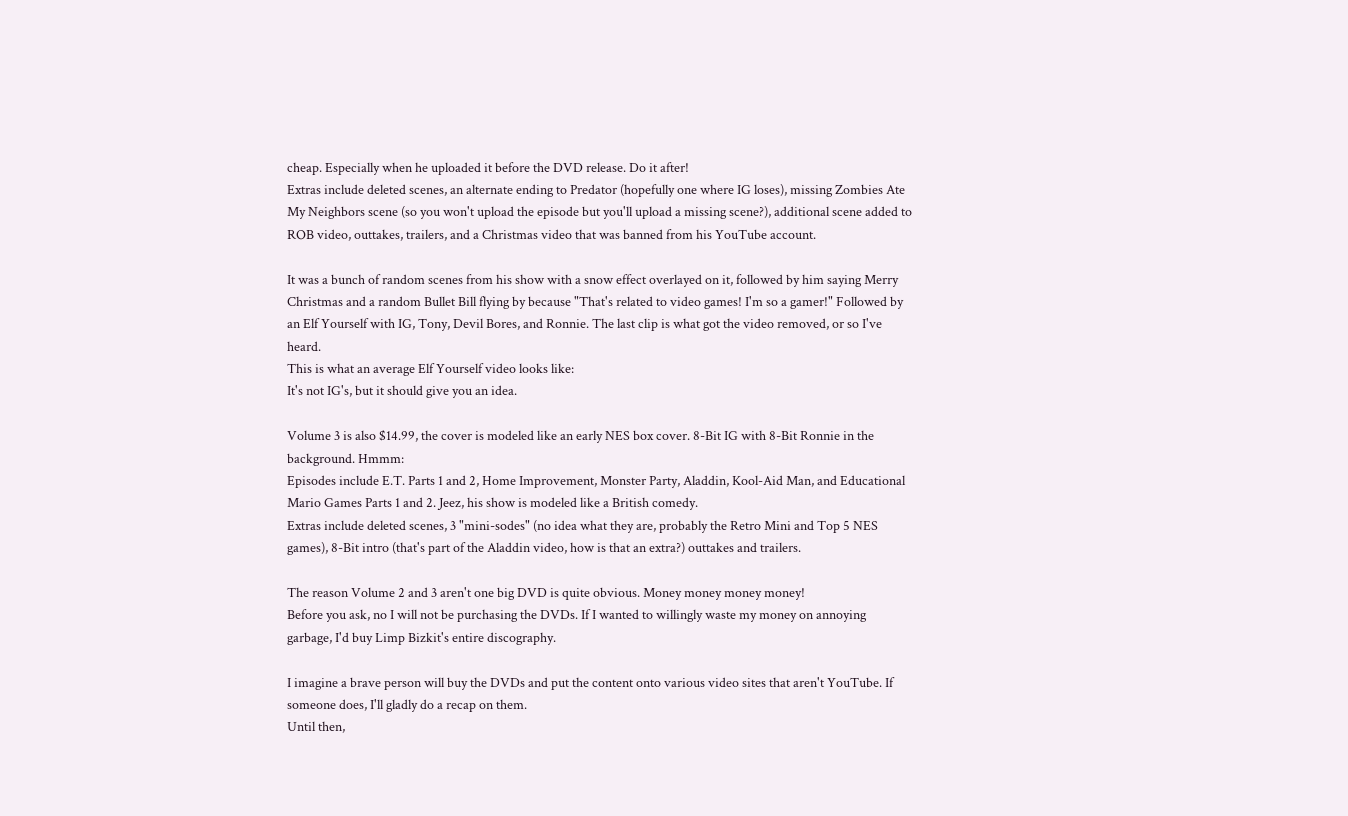cheap. Especially when he uploaded it before the DVD release. Do it after!
Extras include deleted scenes, an alternate ending to Predator (hopefully one where IG loses), missing Zombies Ate My Neighbors scene (so you won't upload the episode but you'll upload a missing scene?), additional scene added to ROB video, outtakes, trailers, and a Christmas video that was banned from his YouTube account.

It was a bunch of random scenes from his show with a snow effect overlayed on it, followed by him saying Merry Christmas and a random Bullet Bill flying by because "That's related to video games! I'm so a gamer!" Followed by an Elf Yourself with IG, Tony, Devil Bores, and Ronnie. The last clip is what got the video removed, or so I've heard.
This is what an average Elf Yourself video looks like:
It's not IG's, but it should give you an idea.

Volume 3 is also $14.99, the cover is modeled like an early NES box cover. 8-Bit IG with 8-Bit Ronnie in the background. Hmmm:
Episodes include E.T. Parts 1 and 2, Home Improvement, Monster Party, Aladdin, Kool-Aid Man, and Educational Mario Games Parts 1 and 2. Jeez, his show is modeled like a British comedy.
Extras include deleted scenes, 3 "mini-sodes" (no idea what they are, probably the Retro Mini and Top 5 NES games), 8-Bit intro (that's part of the Aladdin video, how is that an extra?) outtakes and trailers.

The reason Volume 2 and 3 aren't one big DVD is quite obvious. Money money money money!
Before you ask, no I will not be purchasing the DVDs. If I wanted to willingly waste my money on annoying garbage, I'd buy Limp Bizkit's entire discography.

I imagine a brave person will buy the DVDs and put the content onto various video sites that aren't YouTube. If someone does, I'll gladly do a recap on them.
Until then,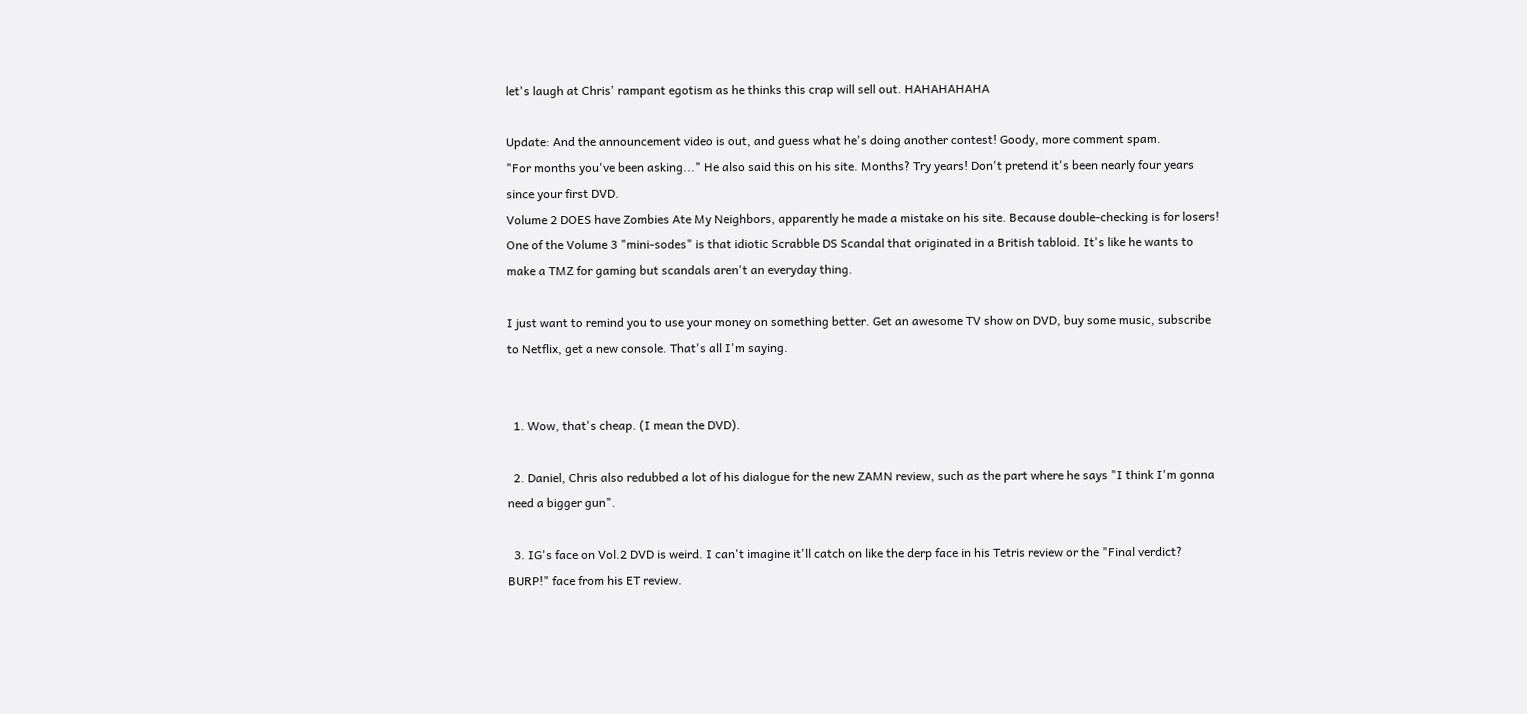let's laugh at Chris' rampant egotism as he thinks this crap will sell out. HAHAHAHAHA

Update: And the announcement video is out, and guess what he's doing another contest! Goody, more comment spam.
"For months you've been asking..." He also said this on his site. Months? Try years! Don't pretend it's been nearly four years since your first DVD.
Volume 2 DOES have Zombies Ate My Neighbors, apparently he made a mistake on his site. Because double-checking is for losers!
One of the Volume 3 "mini-sodes" is that idiotic Scrabble DS Scandal that originated in a British tabloid. It's like he wants to make a TMZ for gaming but scandals aren't an everyday thing.

I just want to remind you to use your money on something better. Get an awesome TV show on DVD, buy some music, subscribe to Netflix, get a new console. That's all I'm saying.


  1. Wow, that's cheap. (I mean the DVD).

  2. Daniel, Chris also redubbed a lot of his dialogue for the new ZAMN review, such as the part where he says "I think I'm gonna need a bigger gun".

  3. IG's face on Vol.2 DVD is weird. I can't imagine it'll catch on like the derp face in his Tetris review or the "Final verdict? BURP!" face from his ET review.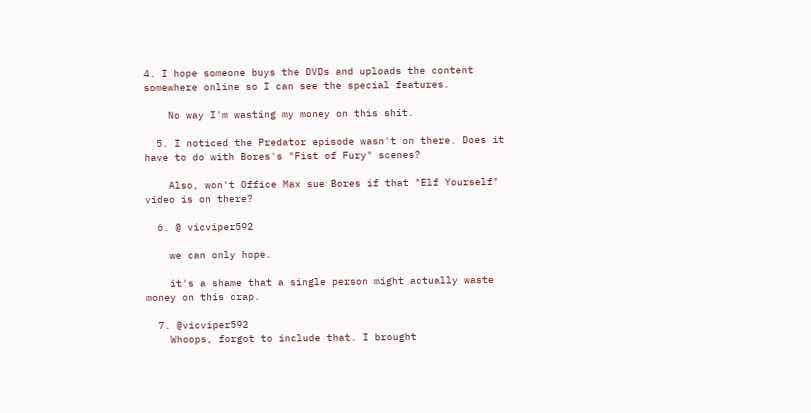4. I hope someone buys the DVDs and uploads the content somewhere online so I can see the special features.

    No way I'm wasting my money on this shit.

  5. I noticed the Predator episode wasn't on there. Does it have to do with Bores's "Fist of Fury" scenes?

    Also, won't Office Max sue Bores if that "Elf Yourself" video is on there?

  6. @ vicviper592

    we can only hope.

    it's a shame that a single person might actually waste money on this crap.

  7. @vicviper592
    Whoops, forgot to include that. I brought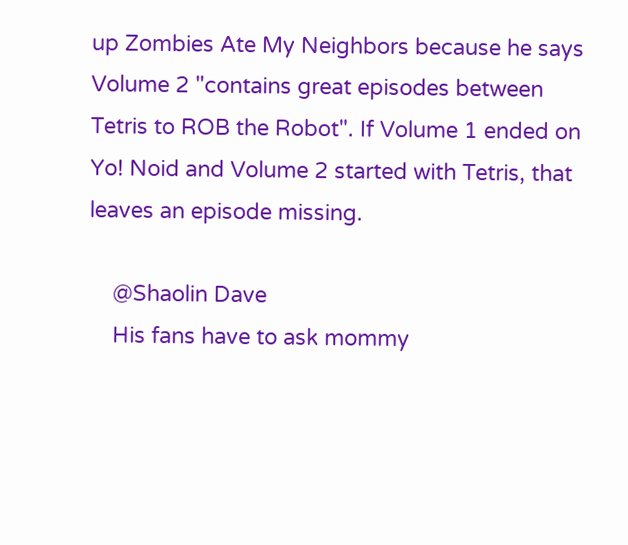up Zombies Ate My Neighbors because he says Volume 2 "contains great episodes between Tetris to ROB the Robot". If Volume 1 ended on Yo! Noid and Volume 2 started with Tetris, that leaves an episode missing.

    @Shaolin Dave
    His fans have to ask mommy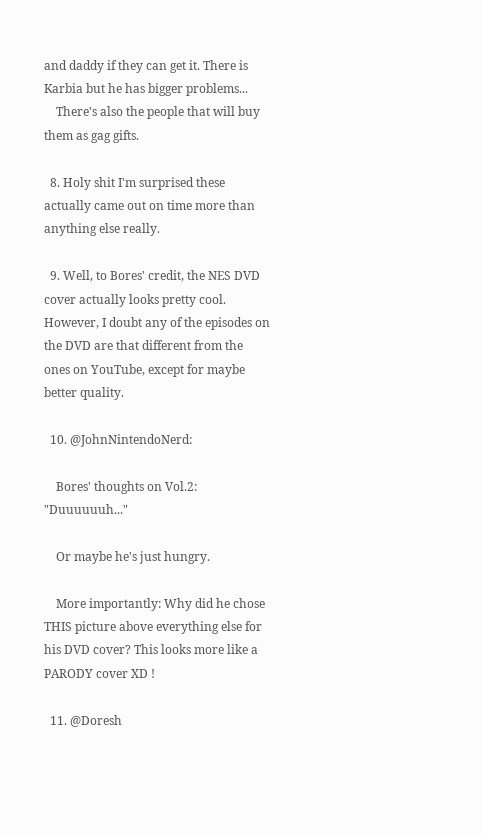and daddy if they can get it. There is Karbia but he has bigger problems...
    There's also the people that will buy them as gag gifts.

  8. Holy shit I'm surprised these actually came out on time more than anything else really.

  9. Well, to Bores' credit, the NES DVD cover actually looks pretty cool. However, I doubt any of the episodes on the DVD are that different from the ones on YouTube, except for maybe better quality.

  10. @JohnNintendoNerd:

    Bores' thoughts on Vol.2: "Duuuuuuh..."

    Or maybe he's just hungry.

    More importantly: Why did he chose THIS picture above everything else for his DVD cover? This looks more like a PARODY cover XD !

  11. @Doresh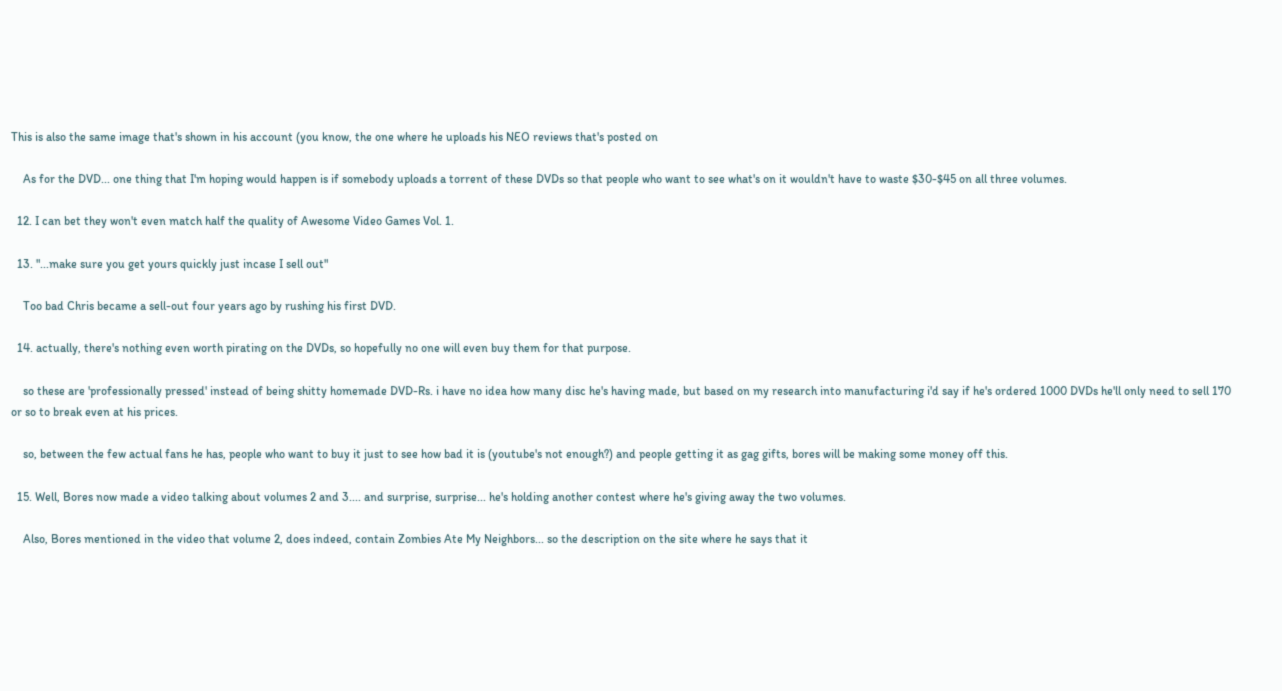This is also the same image that's shown in his account (you know, the one where he uploads his NEO reviews that's posted on

    As for the DVD... one thing that I'm hoping would happen is if somebody uploads a torrent of these DVDs so that people who want to see what's on it wouldn't have to waste $30-$45 on all three volumes.

  12. I can bet they won't even match half the quality of Awesome Video Games Vol. 1.

  13. "...make sure you get yours quickly just incase I sell out"

    Too bad Chris became a sell-out four years ago by rushing his first DVD.

  14. actually, there's nothing even worth pirating on the DVDs, so hopefully no one will even buy them for that purpose.

    so these are 'professionally pressed' instead of being shitty homemade DVD-Rs. i have no idea how many disc he's having made, but based on my research into manufacturing i'd say if he's ordered 1000 DVDs he'll only need to sell 170 or so to break even at his prices.

    so, between the few actual fans he has, people who want to buy it just to see how bad it is (youtube's not enough?) and people getting it as gag gifts, bores will be making some money off this.

  15. Well, Bores now made a video talking about volumes 2 and 3.... and surprise, surprise... he's holding another contest where he's giving away the two volumes.

    Also, Bores mentioned in the video that volume 2, does indeed, contain Zombies Ate My Neighbors... so the description on the site where he says that it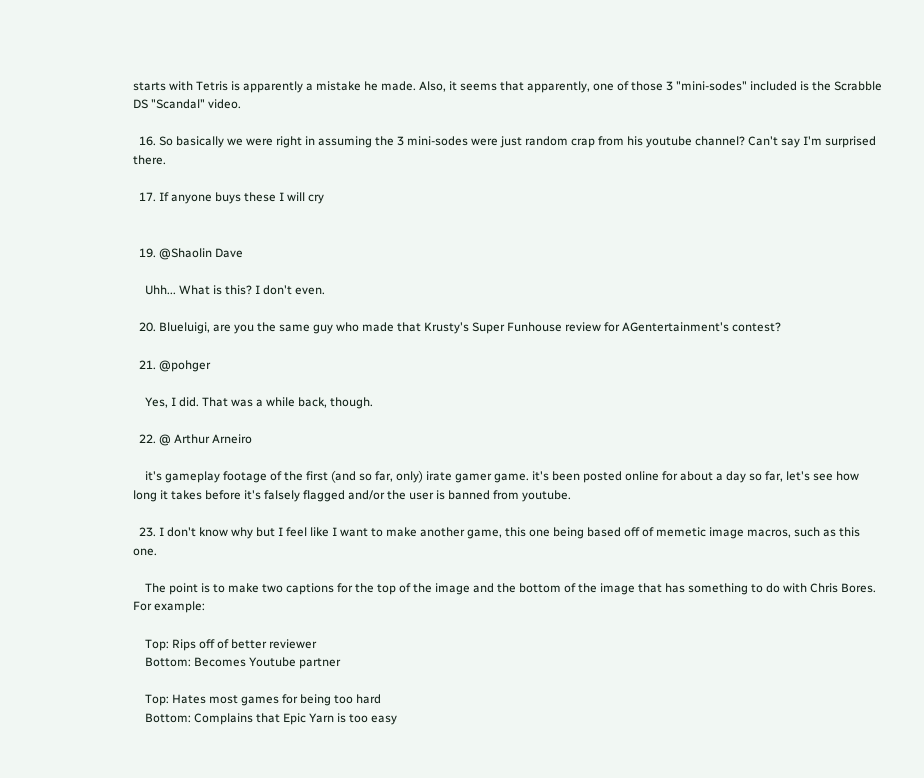starts with Tetris is apparently a mistake he made. Also, it seems that apparently, one of those 3 "mini-sodes" included is the Scrabble DS "Scandal" video.

  16. So basically we were right in assuming the 3 mini-sodes were just random crap from his youtube channel? Can't say I'm surprised there.

  17. If anyone buys these I will cry


  19. @Shaolin Dave

    Uhh... What is this? I don't even.

  20. Blueluigi, are you the same guy who made that Krusty's Super Funhouse review for AGentertainment's contest?

  21. @pohger

    Yes, I did. That was a while back, though.

  22. @ Arthur Arneiro

    it's gameplay footage of the first (and so far, only) irate gamer game. it's been posted online for about a day so far, let's see how long it takes before it's falsely flagged and/or the user is banned from youtube.

  23. I don't know why but I feel like I want to make another game, this one being based off of memetic image macros, such as this one.

    The point is to make two captions for the top of the image and the bottom of the image that has something to do with Chris Bores. For example:

    Top: Rips off of better reviewer
    Bottom: Becomes Youtube partner

    Top: Hates most games for being too hard
    Bottom: Complains that Epic Yarn is too easy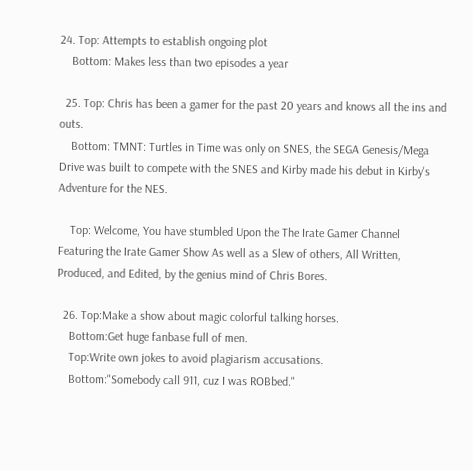24. Top: Attempts to establish ongoing plot
    Bottom: Makes less than two episodes a year

  25. Top: Chris has been a gamer for the past 20 years and knows all the ins and outs.
    Bottom: TMNT: Turtles in Time was only on SNES, the SEGA Genesis/Mega Drive was built to compete with the SNES and Kirby made his debut in Kirby's Adventure for the NES.

    Top: Welcome, You have stumbled Upon the The Irate Gamer Channel Featuring the Irate Gamer Show As well as a Slew of others, All Written, Produced, and Edited, by the genius mind of Chris Bores.

  26. Top:Make a show about magic colorful talking horses.
    Bottom:Get huge fanbase full of men.
    Top:Write own jokes to avoid plagiarism accusations.
    Bottom:"Somebody call 911, cuz I was ROBbed."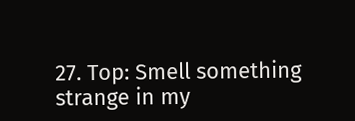27. Top: Smell something strange in my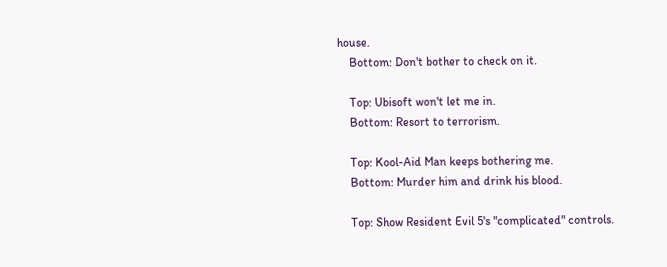house.
    Bottom: Don't bother to check on it.

    Top: Ubisoft won't let me in.
    Bottom: Resort to terrorism.

    Top: Kool-Aid Man keeps bothering me.
    Bottom: Murder him and drink his blood.

    Top: Show Resident Evil 5's "complicated" controls.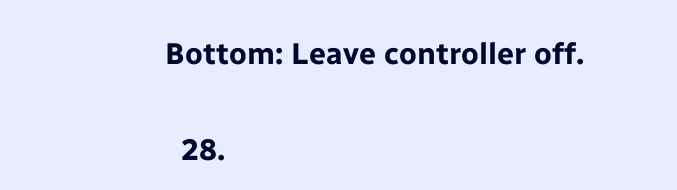Bottom: Leave controller off.

  28.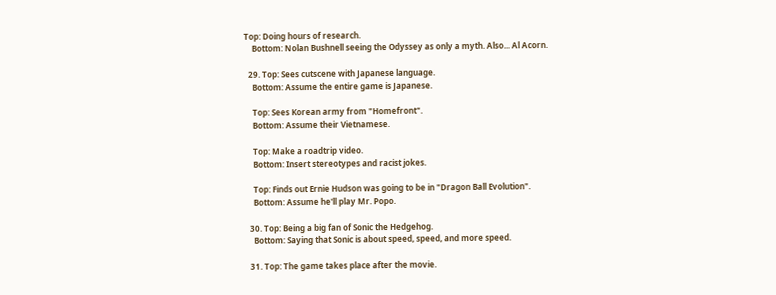Top: Doing hours of research.
    Bottom: Nolan Bushnell seeing the Odyssey as only a myth. Also... Al Acorn.

  29. Top: Sees cutscene with Japanese language.
    Bottom: Assume the entire game is Japanese.

    Top: Sees Korean army from "Homefront".
    Bottom: Assume their Vietnamese.

    Top: Make a roadtrip video.
    Bottom: Insert stereotypes and racist jokes.

    Top: Finds out Ernie Hudson was going to be in "Dragon Ball Evolution".
    Bottom: Assume he'll play Mr. Popo.

  30. Top: Being a big fan of Sonic the Hedgehog.
    Bottom: Saying that Sonic is about speed, speed, and more speed.

  31. Top: The game takes place after the movie.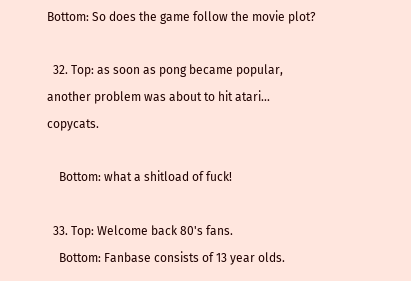Bottom: So does the game follow the movie plot?

  32. Top: as soon as pong became popular, another problem was about to hit atari... copycats.

    Bottom: what a shitload of fuck!

  33. Top: Welcome back 80's fans.
    Bottom: Fanbase consists of 13 year olds.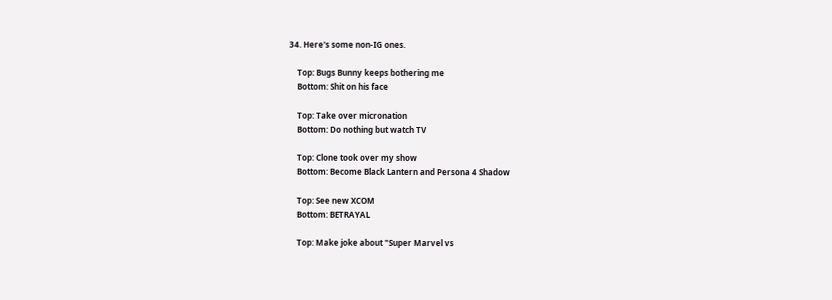34. Here's some non-IG ones.

    Top: Bugs Bunny keeps bothering me
    Bottom: Shit on his face

    Top: Take over micronation
    Bottom: Do nothing but watch TV

    Top: Clone took over my show
    Bottom: Become Black Lantern and Persona 4 Shadow

    Top: See new XCOM
    Bottom: BETRAYAL

    Top: Make joke about "Super Marvel vs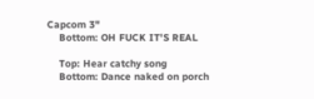Capcom 3"
    Bottom: OH FUCK IT'S REAL

    Top: Hear catchy song
    Bottom: Dance naked on porch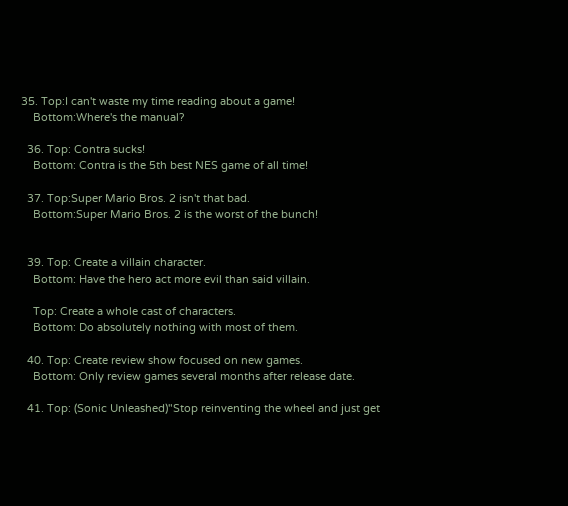35. Top:I can't waste my time reading about a game!
    Bottom:Where's the manual?

  36. Top: Contra sucks!
    Bottom: Contra is the 5th best NES game of all time!

  37. Top:Super Mario Bros. 2 isn't that bad.
    Bottom:Super Mario Bros. 2 is the worst of the bunch!


  39. Top: Create a villain character.
    Bottom: Have the hero act more evil than said villain.

    Top: Create a whole cast of characters.
    Bottom: Do absolutely nothing with most of them.

  40. Top: Create review show focused on new games.
    Bottom: Only review games several months after release date.

  41. Top: (Sonic Unleashed)"Stop reinventing the wheel and just get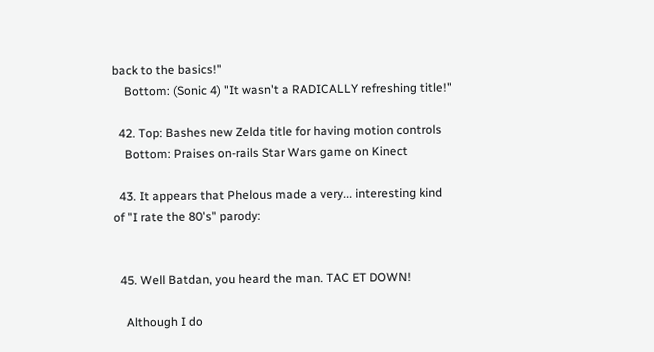back to the basics!"
    Bottom: (Sonic 4) "It wasn't a RADICALLY refreshing title!"

  42. Top: Bashes new Zelda title for having motion controls
    Bottom: Praises on-rails Star Wars game on Kinect

  43. It appears that Phelous made a very... interesting kind of "I rate the 80's" parody:


  45. Well Batdan, you heard the man. TAC ET DOWN!

    Although I do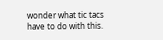wonder what tic tacs have to do with this.